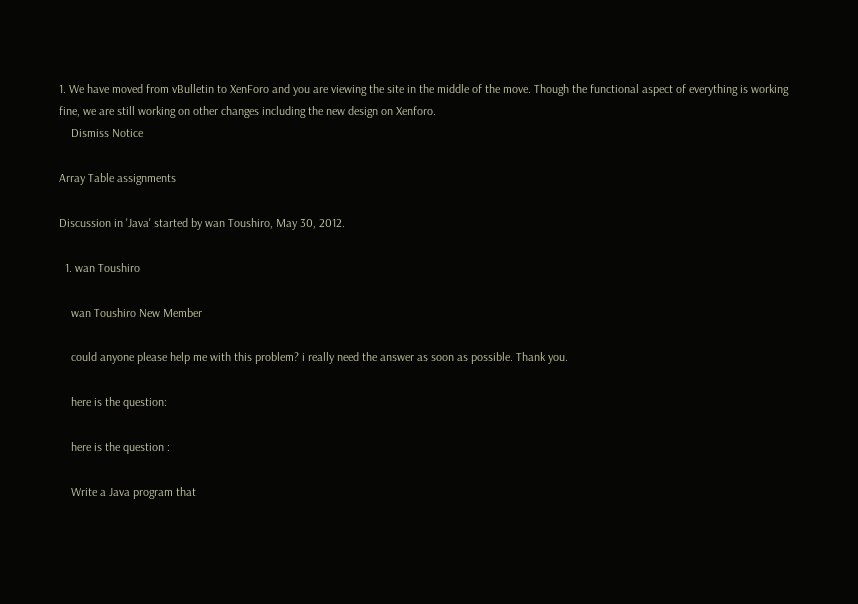1. We have moved from vBulletin to XenForo and you are viewing the site in the middle of the move. Though the functional aspect of everything is working fine, we are still working on other changes including the new design on Xenforo.
    Dismiss Notice

Array Table assignments

Discussion in 'Java' started by wan Toushiro, May 30, 2012.

  1. wan Toushiro

    wan Toushiro New Member

    could anyone please help me with this problem? i really need the answer as soon as possible. Thank you.

    here is the question:

    here is the question :

    Write a Java program that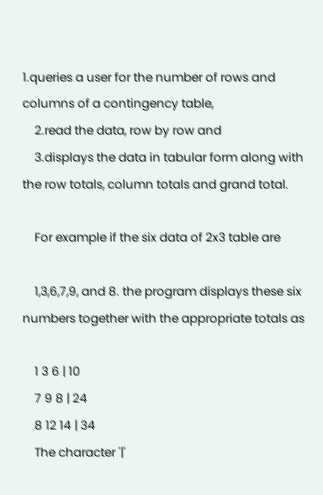1.queries a user for the number of rows and columns of a contingency table,
    2.read the data, row by row and
    3.displays the data in tabular form along with the row totals, column totals and grand total.

    For example if the six data of 2x3 table are

    1,3,6,7,9, and 8. the program displays these six numbers together with the appropriate totals as

    1 3 6 | 10
    7 9 8 | 24
    8 12 14 | 34
    The character '|'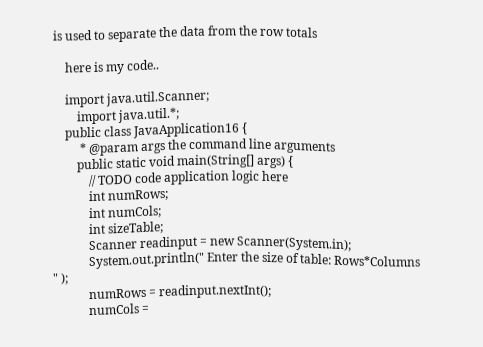is used to separate the data from the row totals

    here is my code..

    import java.util.Scanner;
        import java.util.*;
    public class JavaApplication16 {
         * @param args the command line arguments
        public static void main(String[] args) {
            // TODO code application logic here
            int numRows;
            int numCols;
            int sizeTable;
            Scanner readinput = new Scanner(System.in);
            System.out.println(" Enter the size of table: Rows*Columns " );
            numRows = readinput.nextInt();
            numCols =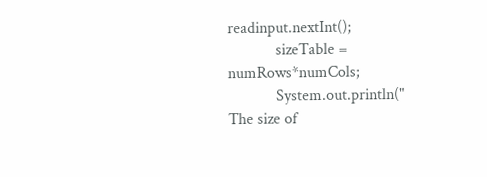readinput.nextInt();
            sizeTable = numRows*numCols;
            System.out.println(" The size of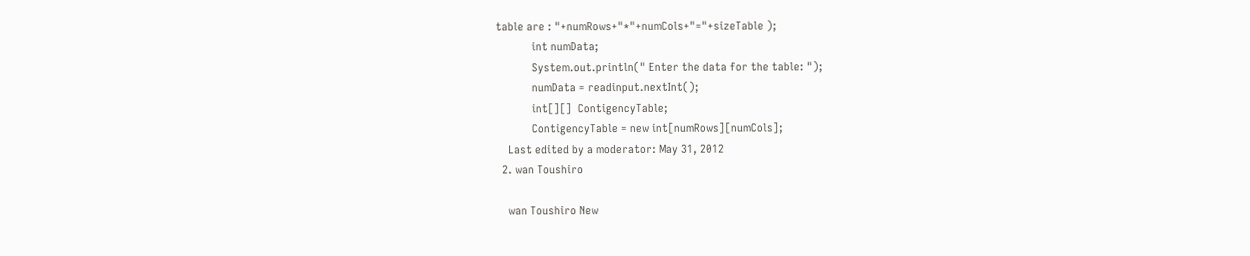table are : "+numRows+"*"+numCols+"="+sizeTable );
            int numData;
            System.out.println(" Enter the data for the table: ");
            numData = readinput.nextInt();
            int[][]  ContigencyTable;
            ContigencyTable = new int[numRows][numCols];
    Last edited by a moderator: May 31, 2012
  2. wan Toushiro

    wan Toushiro New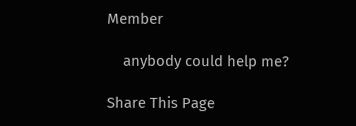Member

    anybody could help me?

Share This Page